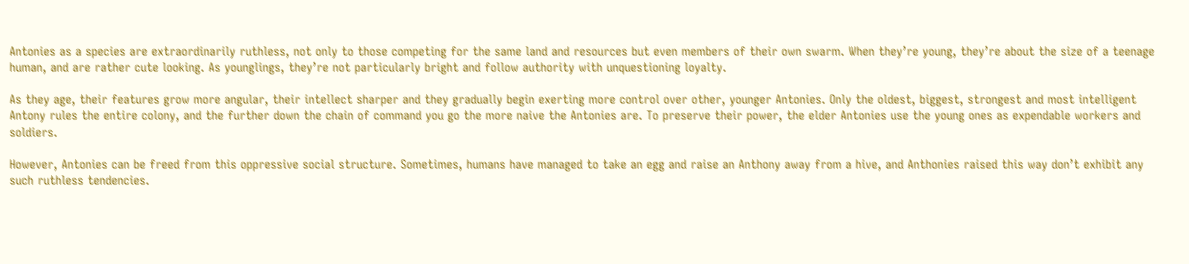Antonies as a species are extraordinarily ruthless, not only to those competing for the same land and resources but even members of their own swarm. When they’re young, they’re about the size of a teenage human, and are rather cute looking. As younglings, they’re not particularly bright and follow authority with unquestioning loyalty.

As they age, their features grow more angular, their intellect sharper and they gradually begin exerting more control over other, younger Antonies. Only the oldest, biggest, strongest and most intelligent Antony rules the entire colony, and the further down the chain of command you go the more naive the Antonies are. To preserve their power, the elder Antonies use the young ones as expendable workers and soldiers.

However, Antonies can be freed from this oppressive social structure. Sometimes, humans have managed to take an egg and raise an Anthony away from a hive, and Anthonies raised this way don’t exhibit any such ruthless tendencies.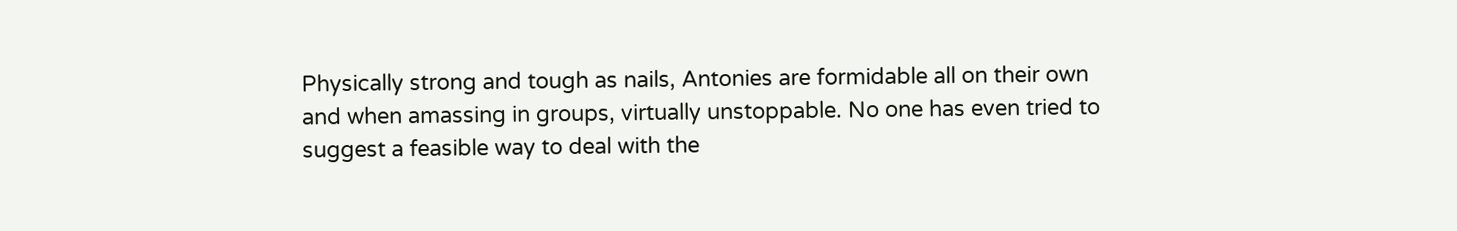Physically strong and tough as nails, Antonies are formidable all on their own and when amassing in groups, virtually unstoppable. No one has even tried to suggest a feasible way to deal with the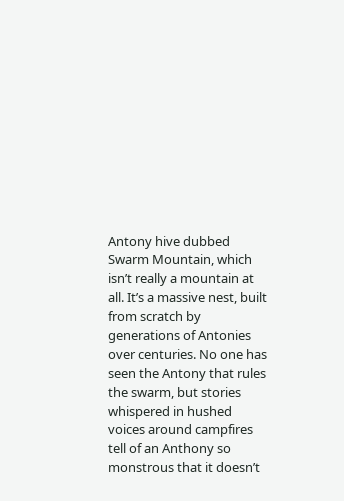Antony hive dubbed Swarm Mountain, which isn’t really a mountain at all. It’s a massive nest, built from scratch by generations of Antonies over centuries. No one has seen the Antony that rules the swarm, but stories whispered in hushed voices around campfires tell of an Anthony so monstrous that it doesn’t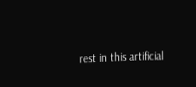rest in this artificial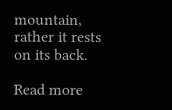mountain, rather it rests on its back.

Read more